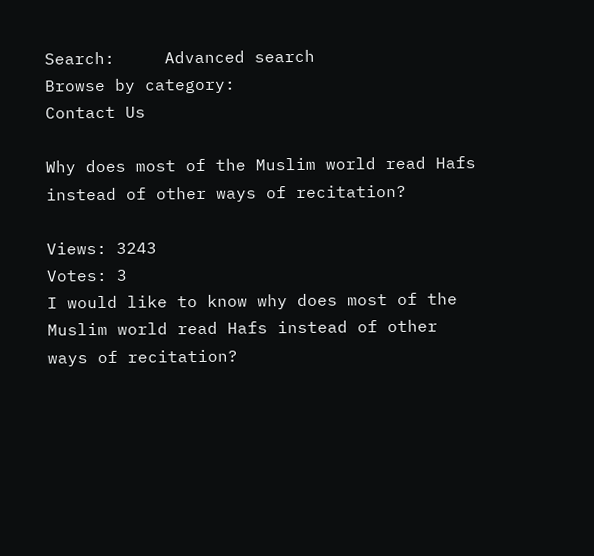Search:     Advanced search
Browse by category:
Contact Us

Why does most of the Muslim world read Hafs instead of other ways of recitation?

Views: 3243
Votes: 3
I would like to know why does most of the Muslim world read Hafs instead of other ways of recitation?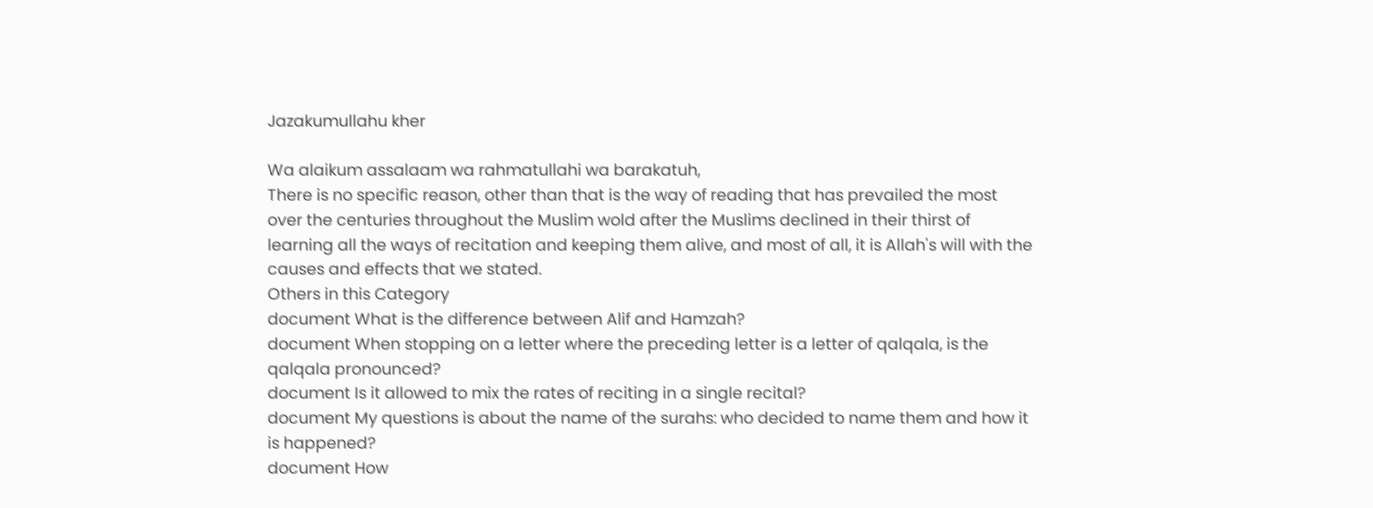Jazakumullahu kher

Wa alaikum assalaam wa rahmatullahi wa barakatuh,
There is no specific reason, other than that is the way of reading that has prevailed the most over the centuries throughout the Muslim wold after the Muslims declined in their thirst of learning all the ways of recitation and keeping them alive, and most of all, it is Allah's will with the causes and effects that we stated.
Others in this Category
document What is the difference between Alif and Hamzah?
document When stopping on a letter where the preceding letter is a letter of qalqala, is the qalqala pronounced?
document Is it allowed to mix the rates of reciting in a single recital?
document My questions is about the name of the surahs: who decided to name them and how it is happened?
document How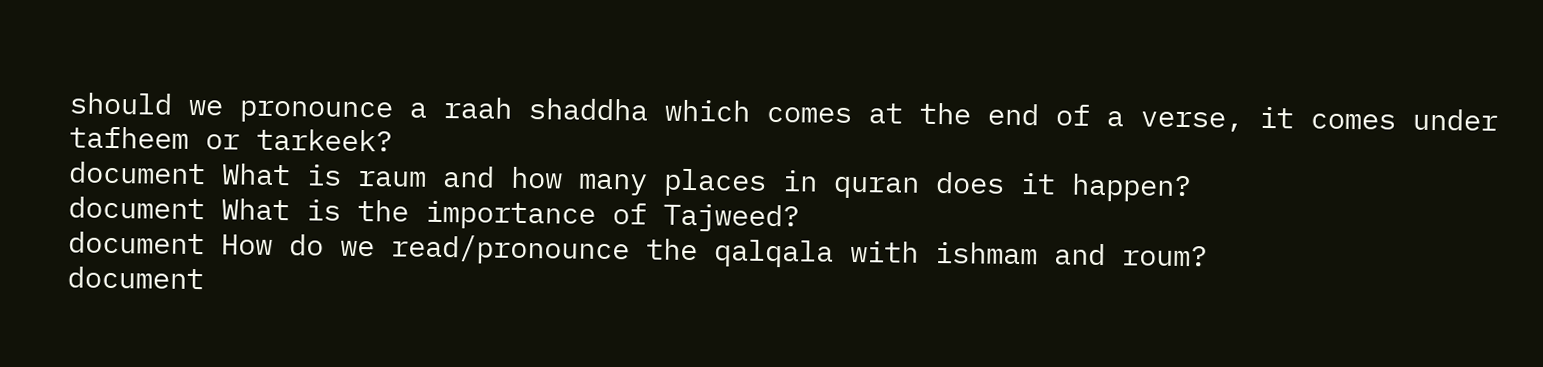should we pronounce a raah shaddha which comes at the end of a verse, it comes under tafheem or tarkeek?
document What is raum and how many places in quran does it happen?
document What is the importance of Tajweed?
document How do we read/pronounce the qalqala with ishmam and roum?
document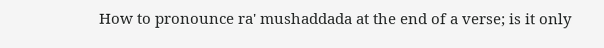How to pronounce ra' mushaddada at the end of a verse; is it only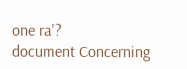one ra'?
document Concerning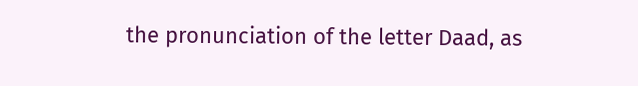the pronunciation of the letter Daad, as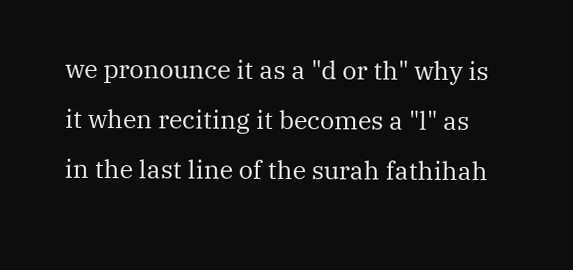we pronounce it as a "d or th" why is it when reciting it becomes a "l" as in the last line of the surah fathihah